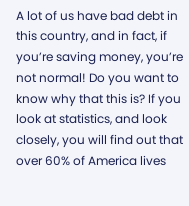A lot of us have bad debt in this country, and in fact, if you’re saving money, you’re not normal! Do you want to know why that this is? If you look at statistics, and look closely, you will find out that over 60% of America lives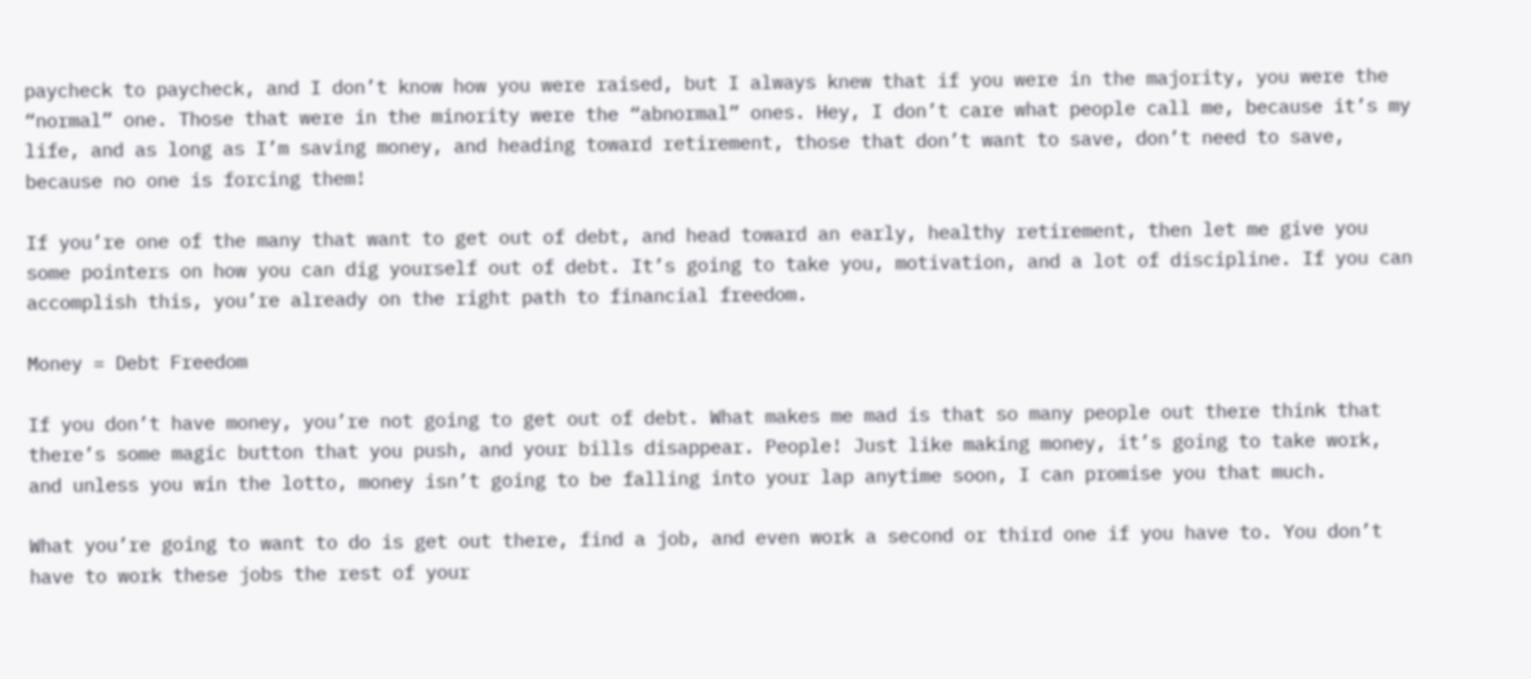paycheck to paycheck, and I don’t know how you were raised, but I always knew that if you were in the majority, you were the “normal” one. Those that were in the minority were the “abnormal” ones. Hey, I don’t care what people call me, because it’s my life, and as long as I’m saving money, and heading toward retirement, those that don’t want to save, don’t need to save, because no one is forcing them!

If you’re one of the many that want to get out of debt, and head toward an early, healthy retirement, then let me give you some pointers on how you can dig yourself out of debt. It’s going to take you, motivation, and a lot of discipline. If you can accomplish this, you’re already on the right path to financial freedom.

Money = Debt Freedom

If you don’t have money, you’re not going to get out of debt. What makes me mad is that so many people out there think that there’s some magic button that you push, and your bills disappear. People! Just like making money, it’s going to take work, and unless you win the lotto, money isn’t going to be falling into your lap anytime soon, I can promise you that much.

What you’re going to want to do is get out there, find a job, and even work a second or third one if you have to. You don’t have to work these jobs the rest of your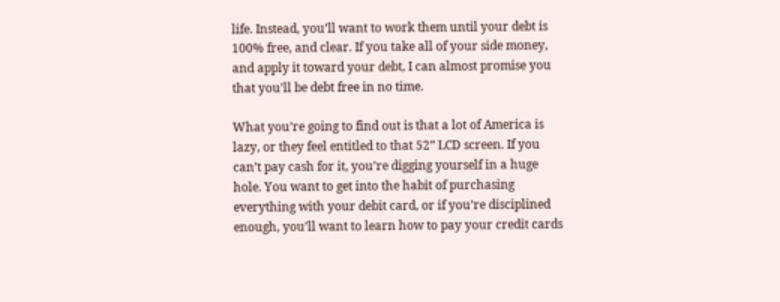life. Instead, you’ll want to work them until your debt is 100% free, and clear. If you take all of your side money, and apply it toward your debt, I can almost promise you that you’ll be debt free in no time.

What you’re going to find out is that a lot of America is lazy, or they feel entitled to that 52” LCD screen. If you can’t pay cash for it, you’re digging yourself in a huge hole. You want to get into the habit of purchasing everything with your debit card, or if you’re disciplined enough, you’ll want to learn how to pay your credit cards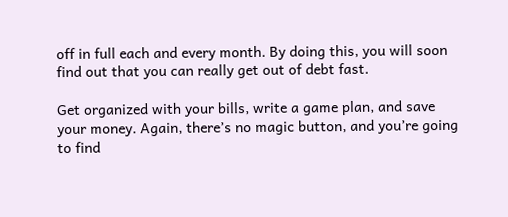off in full each and every month. By doing this, you will soon find out that you can really get out of debt fast.

Get organized with your bills, write a game plan, and save your money. Again, there’s no magic button, and you’re going to find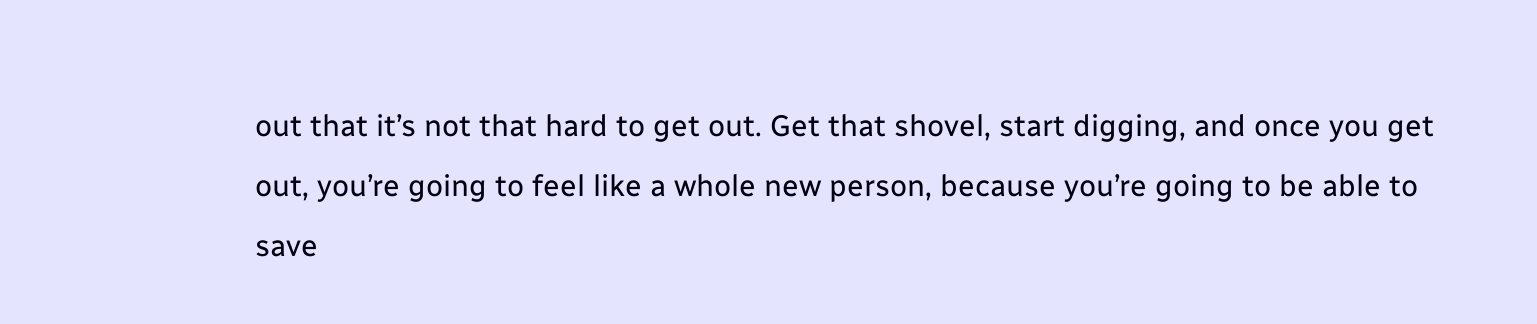out that it’s not that hard to get out. Get that shovel, start digging, and once you get out, you’re going to feel like a whole new person, because you’re going to be able to save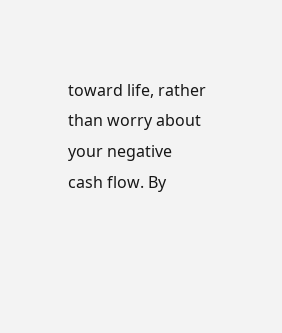toward life, rather than worry about your negative cash flow. By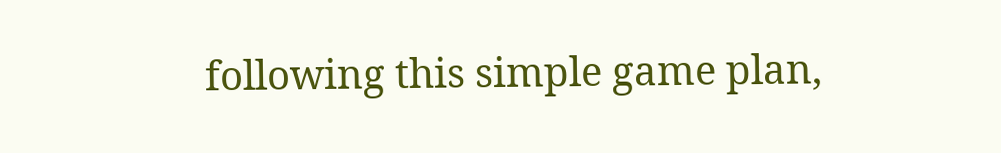following this simple game plan,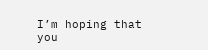I’m hoping that you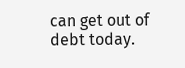can get out of debt today.